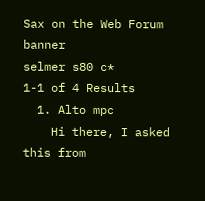Sax on the Web Forum banner
selmer s80 c*
1-1 of 4 Results
  1. Alto mpc
    Hi there, I asked this from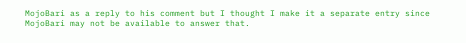MojoBari as a reply to his comment but I thought I make it a separate entry since MojoBari may not be available to answer that.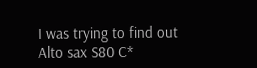I was trying to find out Alto sax S80 C*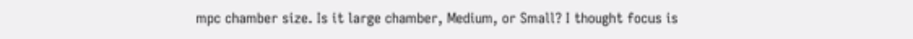mpc chamber size. Is it large chamber, Medium, or Small? I thought focus is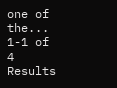one of the...
1-1 of 4 Results